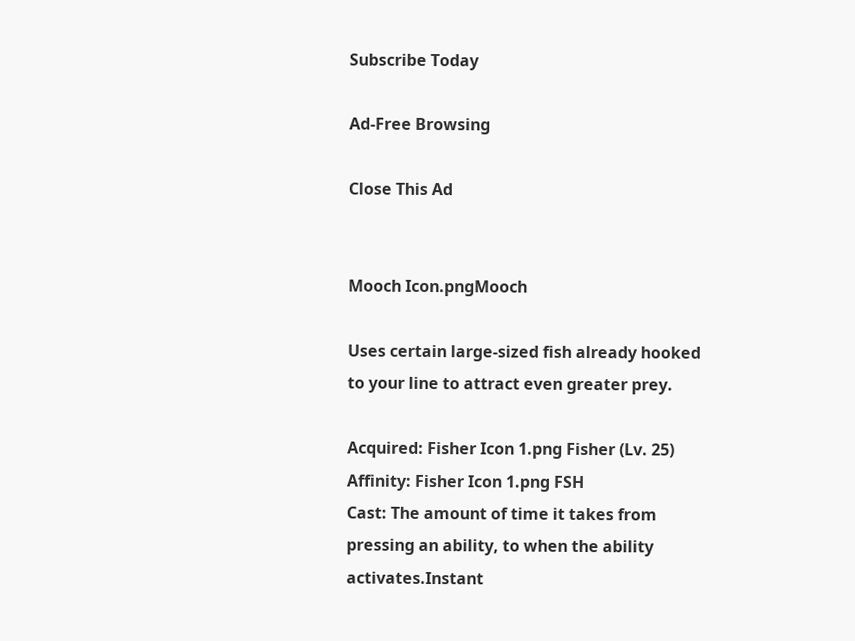Subscribe Today

Ad-Free Browsing

Close This Ad


Mooch Icon.pngMooch

Uses certain large-sized fish already hooked to your line to attract even greater prey.

Acquired: Fisher Icon 1.png Fisher (Lv. 25)
Affinity: Fisher Icon 1.png FSH
Cast: The amount of time it takes from pressing an ability, to when the ability activates.Instant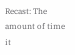Recast: The amount of time it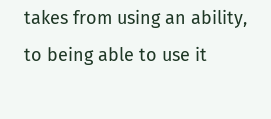takes from using an ability, to being able to use it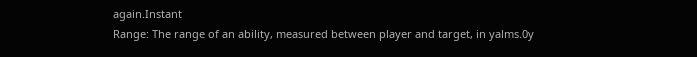again.Instant
Range: The range of an ability, measured between player and target, in yalms.0y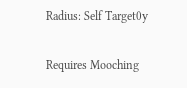Radius: Self Target0y

Requires Mooching